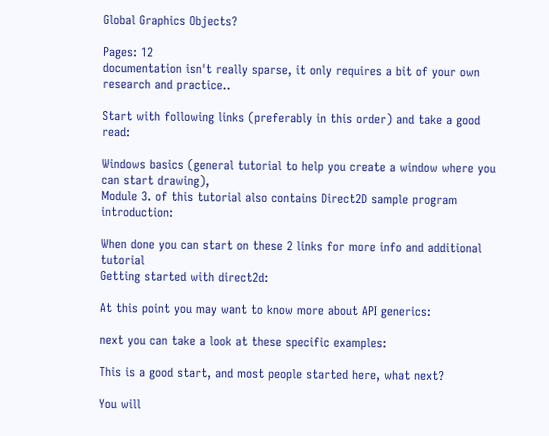Global Graphics Objects?

Pages: 12
documentation isn't really sparse, it only requires a bit of your own research and practice..

Start with following links (preferably in this order) and take a good read:

Windows basics (general tutorial to help you create a window where you can start drawing),
Module 3. of this tutorial also contains Direct2D sample program introduction:

When done you can start on these 2 links for more info and additional tutorial
Getting started with direct2d:

At this point you may want to know more about API generics:

next you can take a look at these specific examples:

This is a good start, and most people started here, what next?

You will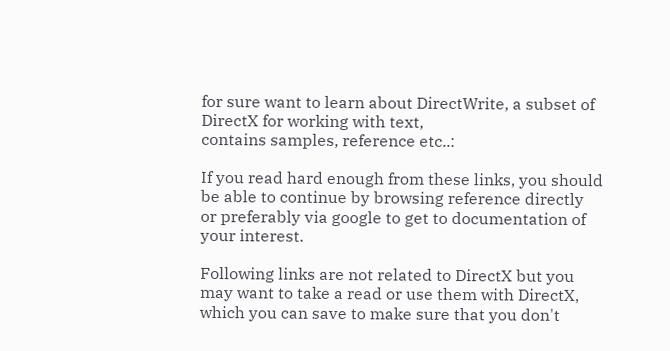for sure want to learn about DirectWrite, a subset of DirectX for working with text,
contains samples, reference etc..:

If you read hard enough from these links, you should be able to continue by browsing reference directly or preferably via google to get to documentation of your interest.

Following links are not related to DirectX but you may want to take a read or use them with DirectX, which you can save to make sure that you don't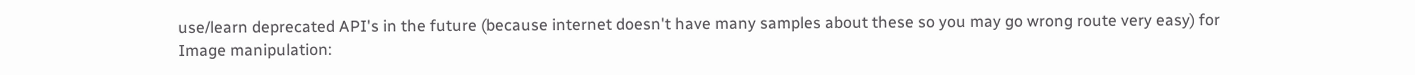use/learn deprecated API's in the future (because internet doesn't have many samples about these so you may go wrong route very easy) for
Image manipulation: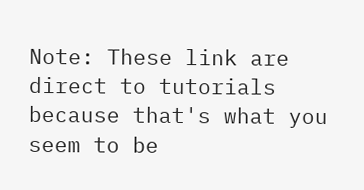Note: These link are direct to tutorials because that's what you seem to be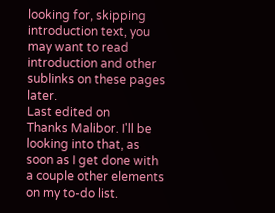looking for, skipping introduction text, you may want to read introduction and other sublinks on these pages later.
Last edited on
Thanks Malibor. I'll be looking into that, as soon as I get done with a couple other elements on my to-do list.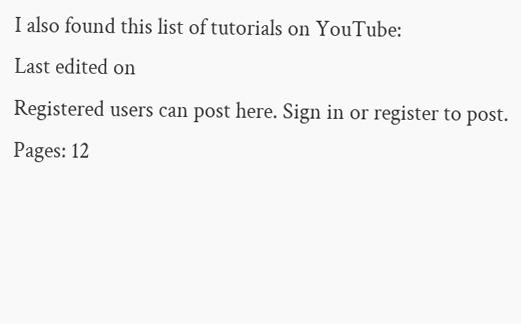I also found this list of tutorials on YouTube:
Last edited on
Registered users can post here. Sign in or register to post.
Pages: 12